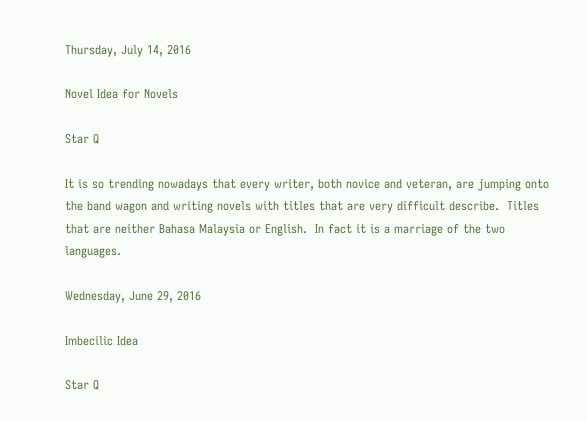Thursday, July 14, 2016

Novel Idea for Novels

Star Q

It is so trending nowadays that every writer, both novice and veteran, are jumping onto the band wagon and writing novels with titles that are very difficult describe.  Titles that are neither Bahasa Malaysia or English.  In fact it is a marriage of the two languages.

Wednesday, June 29, 2016

Imbecilic Idea

Star Q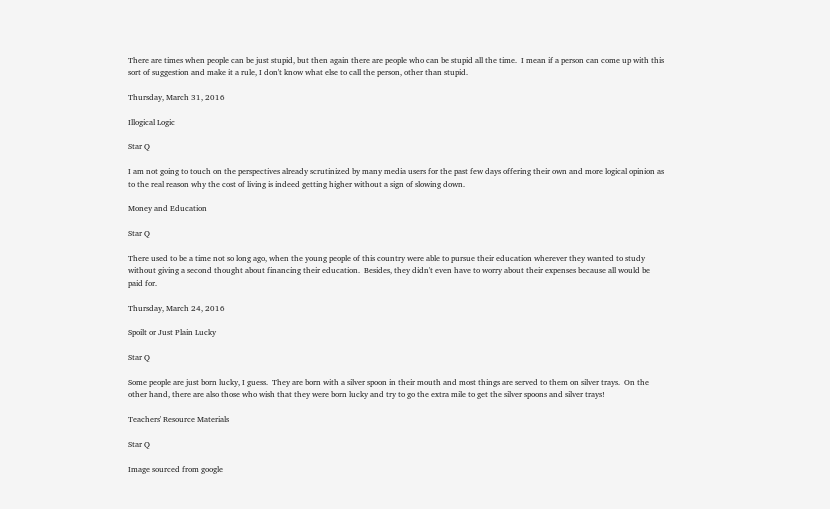There are times when people can be just stupid, but then again there are people who can be stupid all the time.  I mean if a person can come up with this sort of suggestion and make it a rule, I don't know what else to call the person, other than stupid.

Thursday, March 31, 2016

Illogical Logic

Star Q

I am not going to touch on the perspectives already scrutinized by many media users for the past few days offering their own and more logical opinion as to the real reason why the cost of living is indeed getting higher without a sign of slowing down.

Money and Education

Star Q

There used to be a time not so long ago, when the young people of this country were able to pursue their education wherever they wanted to study without giving a second thought about financing their education.  Besides, they didn't even have to worry about their expenses because all would be paid for.

Thursday, March 24, 2016

Spoilt or Just Plain Lucky

Star Q

Some people are just born lucky, I guess.  They are born with a silver spoon in their mouth and most things are served to them on silver trays.  On the other hand, there are also those who wish that they were born lucky and try to go the extra mile to get the silver spoons and silver trays!

Teachers' Resource Materials

Star Q

Image sourced from google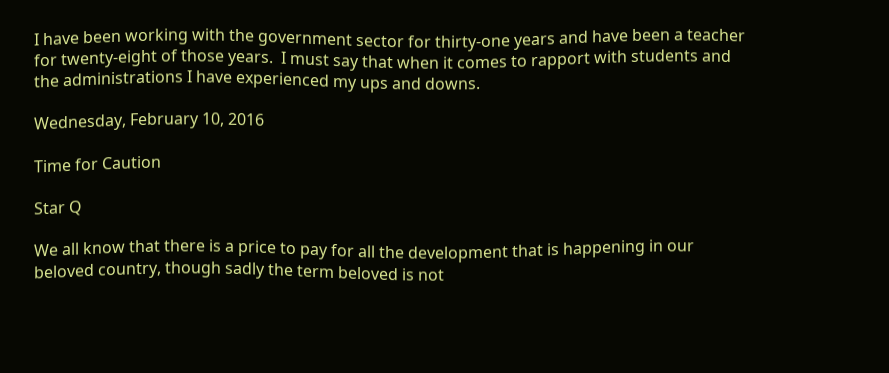I have been working with the government sector for thirty-one years and have been a teacher for twenty-eight of those years.  I must say that when it comes to rapport with students and the administrations I have experienced my ups and downs.

Wednesday, February 10, 2016

Time for Caution

Star Q

We all know that there is a price to pay for all the development that is happening in our beloved country, though sadly the term beloved is not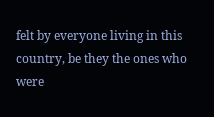felt by everyone living in this country, be they the ones who were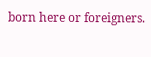born here or foreigners.